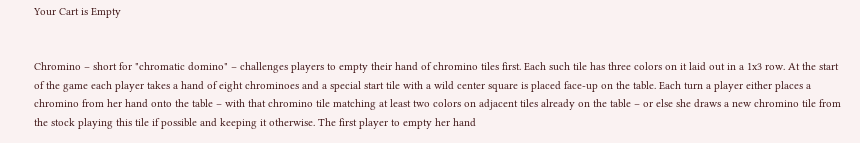Your Cart is Empty


Chromino – short for "chromatic domino" – challenges players to empty their hand of chromino tiles first. Each such tile has three colors on it laid out in a 1x3 row. At the start of the game each player takes a hand of eight chrominoes and a special start tile with a wild center square is placed face-up on the table. Each turn a player either places a chromino from her hand onto the table – with that chromino tile matching at least two colors on adjacent tiles already on the table – or else she draws a new chromino tile from the stock playing this tile if possible and keeping it otherwise. The first player to empty her hand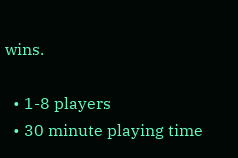wins.

  • 1-8 players
  • 30 minute playing time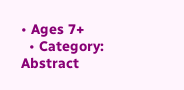• Ages 7+
  • Category: Abstract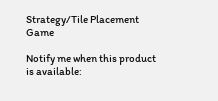Strategy/Tile Placement Game

Notify me when this product is available: